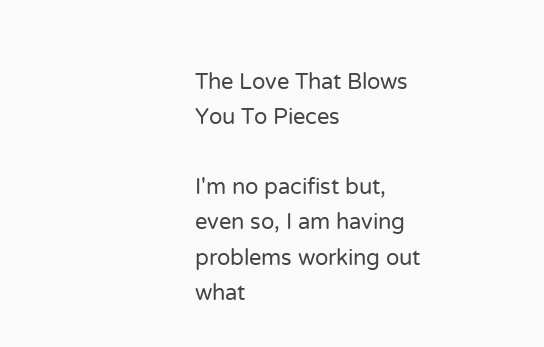The Love That Blows You To Pieces

I'm no pacifist but, even so, I am having problems working out what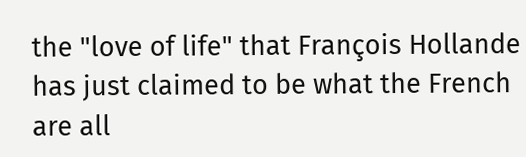the "love of life" that François Hollande has just claimed to be what the French are all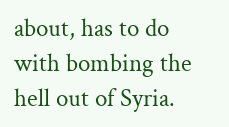about, has to do with bombing the hell out of Syria.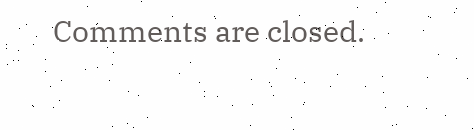Comments are closed.